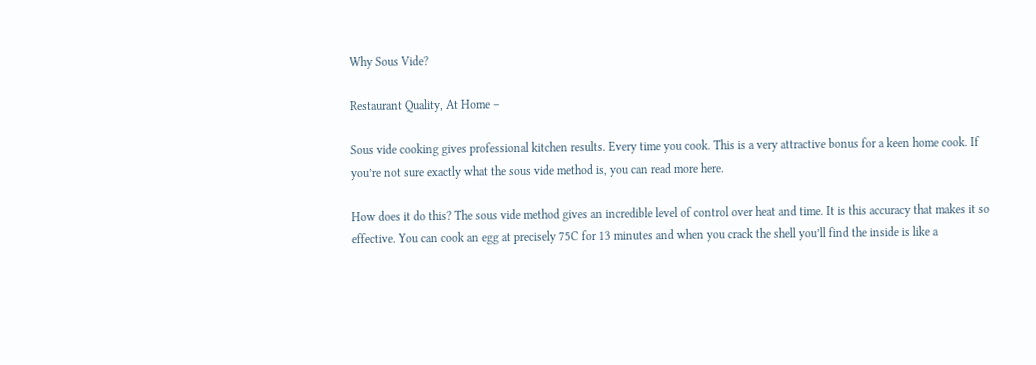Why Sous Vide?

Restaurant Quality, At Home –

Sous vide cooking gives professional kitchen results. Every time you cook. This is a very attractive bonus for a keen home cook. If you’re not sure exactly what the sous vide method is, you can read more here.

How does it do this? The sous vide method gives an incredible level of control over heat and time. It is this accuracy that makes it so effective. You can cook an egg at precisely 75C for 13 minutes and when you crack the shell you’ll find the inside is like a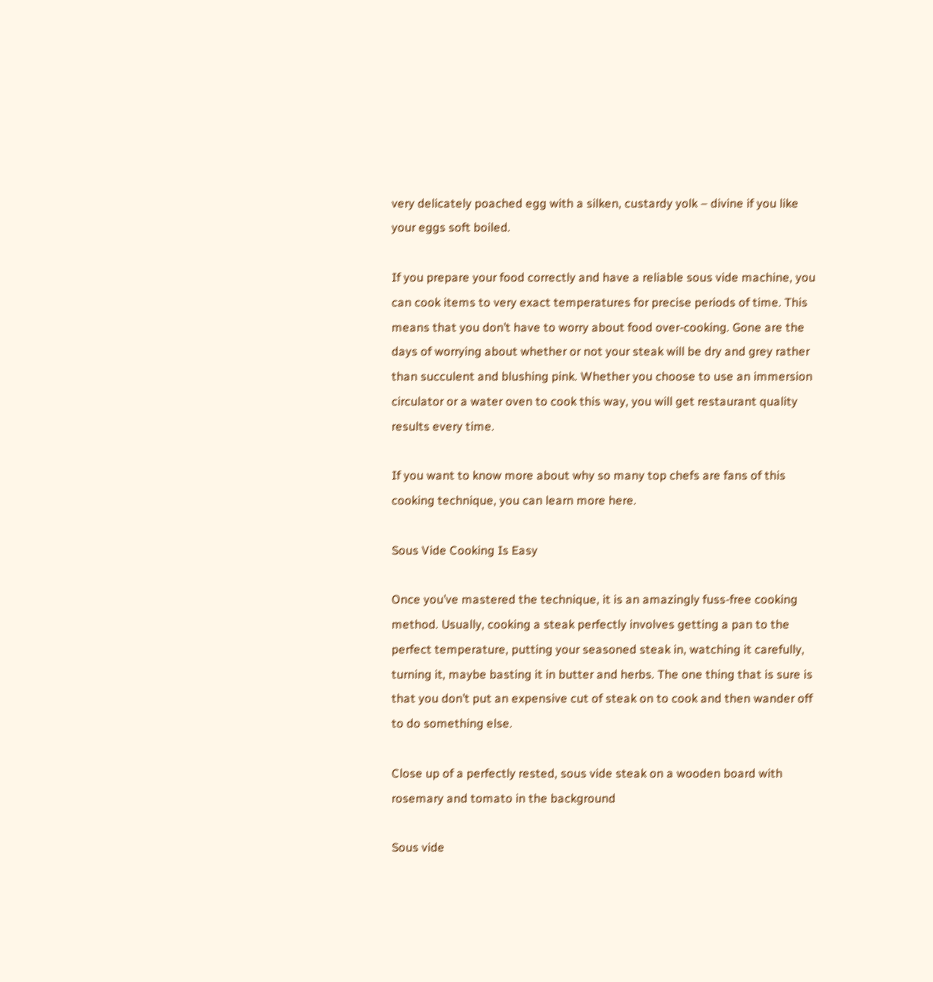very delicately poached egg with a silken, custardy yolk – divine if you like your eggs soft boiled.

If you prepare your food correctly and have a reliable sous vide machine, you can cook items to very exact temperatures for precise periods of time. This means that you don’t have to worry about food over-cooking. Gone are the days of worrying about whether or not your steak will be dry and grey rather than succulent and blushing pink. Whether you choose to use an immersion circulator or a water oven to cook this way, you will get restaurant quality results every time.

If you want to know more about why so many top chefs are fans of this cooking technique, you can learn more here.

Sous Vide Cooking Is Easy

Once you’ve mastered the technique, it is an amazingly fuss-free cooking method. Usually, cooking a steak perfectly involves getting a pan to the perfect temperature, putting your seasoned steak in, watching it carefully, turning it, maybe basting it in butter and herbs. The one thing that is sure is that you don’t put an expensive cut of steak on to cook and then wander off to do something else.

Close up of a perfectly rested, sous vide steak on a wooden board with rosemary and tomato in the background

Sous vide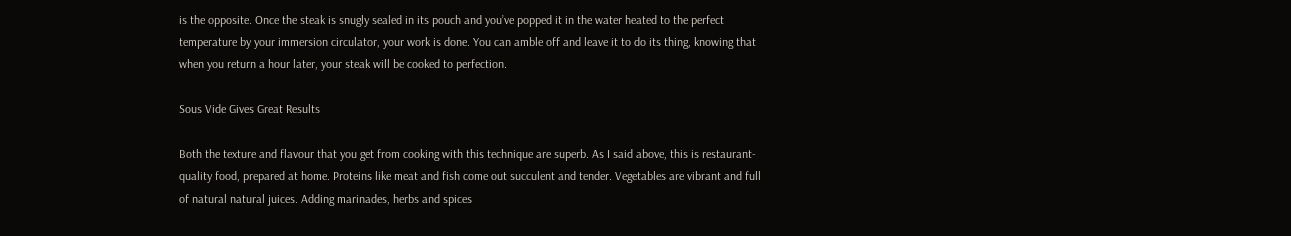is the opposite. Once the steak is snugly sealed in its pouch and you’ve popped it in the water heated to the perfect temperature by your immersion circulator, your work is done. You can amble off and leave it to do its thing, knowing that when you return a hour later, your steak will be cooked to perfection.

Sous Vide Gives Great Results

Both the texture and flavour that you get from cooking with this technique are superb. As I said above, this is restaurant-quality food, prepared at home. Proteins like meat and fish come out succulent and tender. Vegetables are vibrant and full of natural natural juices. Adding marinades, herbs and spices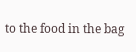to the food in the bag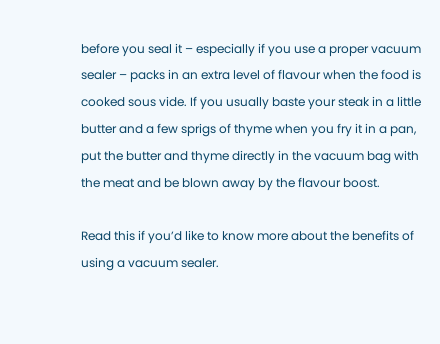before you seal it – especially if you use a proper vacuum sealer – packs in an extra level of flavour when the food is cooked sous vide. If you usually baste your steak in a little butter and a few sprigs of thyme when you fry it in a pan, put the butter and thyme directly in the vacuum bag with the meat and be blown away by the flavour boost.

Read this if you’d like to know more about the benefits of using a vacuum sealer.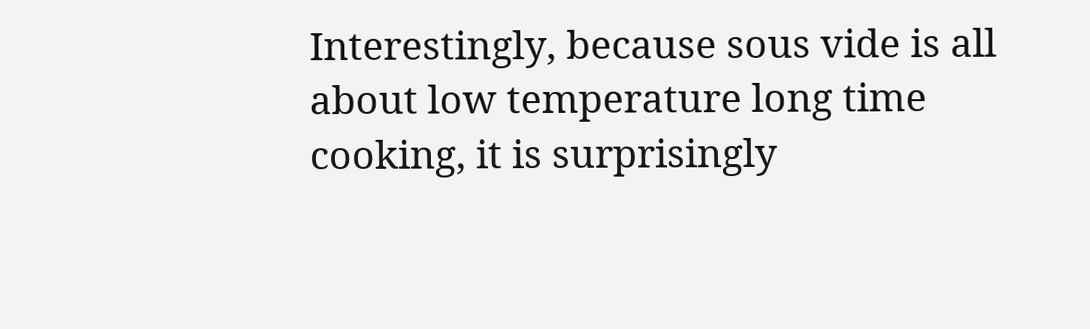Interestingly, because sous vide is all about low temperature long time cooking, it is surprisingly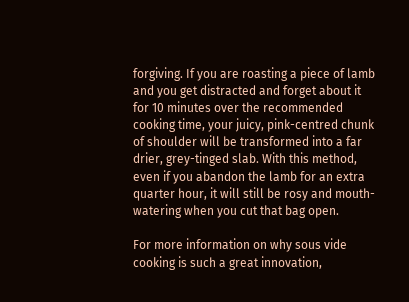forgiving. If you are roasting a piece of lamb and you get distracted and forget about it for 10 minutes over the recommended cooking time, your juicy, pink-centred chunk of shoulder will be transformed into a far drier, grey-tinged slab. With this method, even if you abandon the lamb for an extra quarter hour, it will still be rosy and mouth-watering when you cut that bag open.

For more information on why sous vide cooking is such a great innovation,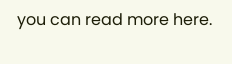you can read more here.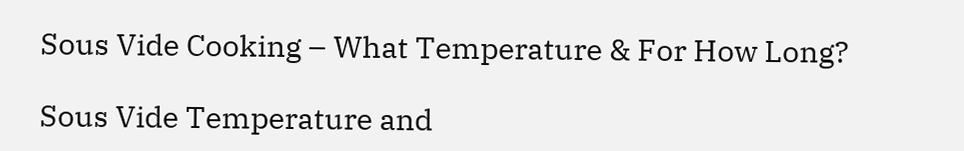Sous Vide Cooking – What Temperature & For How Long?

Sous Vide Temperature and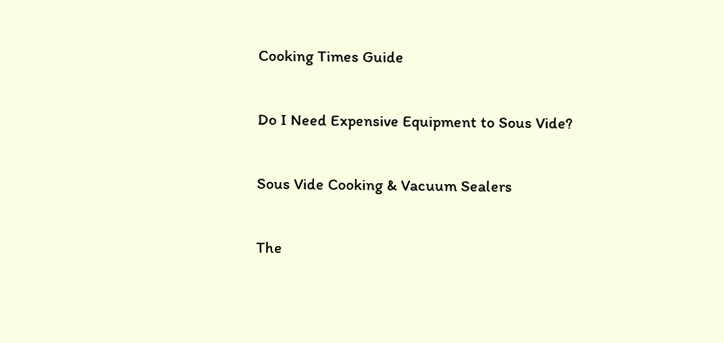Cooking Times Guide

Do I Need Expensive Equipment to Sous Vide?

Sous Vide Cooking & Vacuum Sealers

The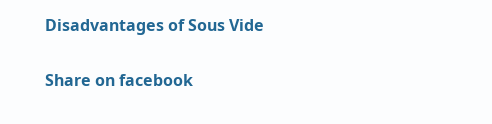Disadvantages of Sous Vide

Share on facebook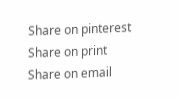Share on pinterest
Share on print
Share on email